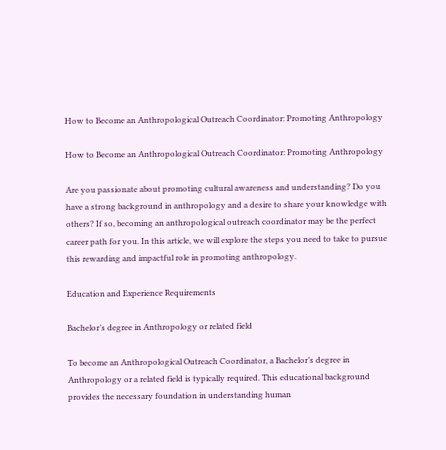How to Become an Anthropological Outreach Coordinator: Promoting Anthropology

How to Become an Anthropological Outreach Coordinator: Promoting Anthropology

Are you passionate about promoting cultural awareness and understanding? Do you have a strong background in anthropology and a desire to share your knowledge with others? If so, becoming an anthropological outreach coordinator may be the perfect career path for you. In this article, we will explore the steps you need to take to pursue this rewarding and impactful role in promoting anthropology.

Education and Experience Requirements

Bachelor’s degree in Anthropology or related field

To become an Anthropological Outreach Coordinator, a Bachelor’s degree in Anthropology or a related field is typically required. This educational background provides the necessary foundation in understanding human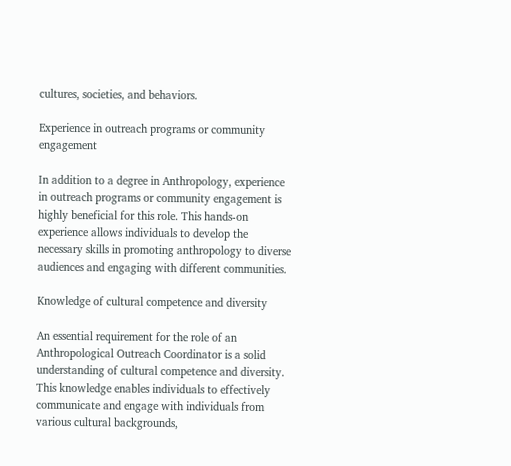cultures, societies, and behaviors.

Experience in outreach programs or community engagement

In addition to a degree in Anthropology, experience in outreach programs or community engagement is highly beneficial for this role. This hands-on experience allows individuals to develop the necessary skills in promoting anthropology to diverse audiences and engaging with different communities.

Knowledge of cultural competence and diversity

An essential requirement for the role of an Anthropological Outreach Coordinator is a solid understanding of cultural competence and diversity. This knowledge enables individuals to effectively communicate and engage with individuals from various cultural backgrounds,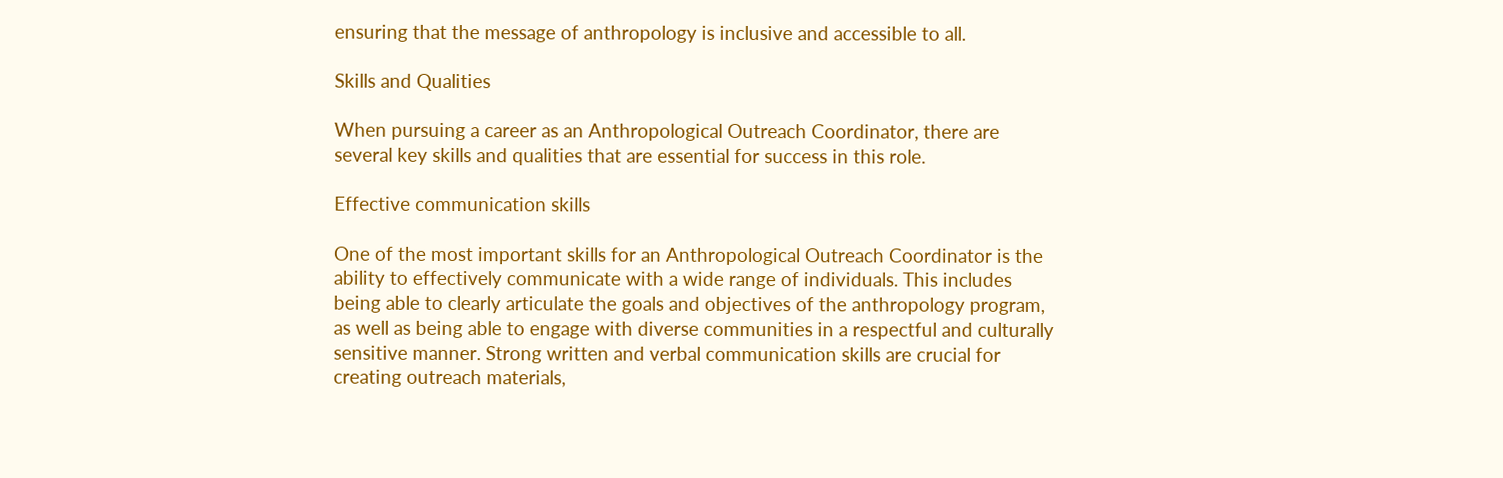ensuring that the message of anthropology is inclusive and accessible to all.

Skills and Qualities

When pursuing a career as an Anthropological Outreach Coordinator, there are several key skills and qualities that are essential for success in this role.

Effective communication skills

One of the most important skills for an Anthropological Outreach Coordinator is the ability to effectively communicate with a wide range of individuals. This includes being able to clearly articulate the goals and objectives of the anthropology program, as well as being able to engage with diverse communities in a respectful and culturally sensitive manner. Strong written and verbal communication skills are crucial for creating outreach materials,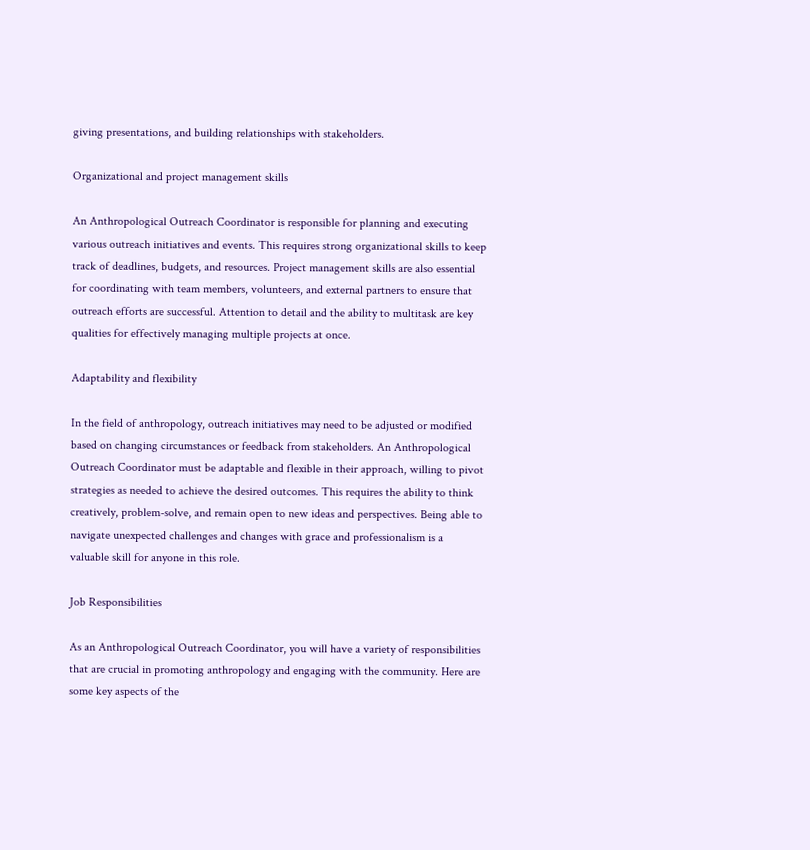giving presentations, and building relationships with stakeholders.

Organizational and project management skills

An Anthropological Outreach Coordinator is responsible for planning and executing various outreach initiatives and events. This requires strong organizational skills to keep track of deadlines, budgets, and resources. Project management skills are also essential for coordinating with team members, volunteers, and external partners to ensure that outreach efforts are successful. Attention to detail and the ability to multitask are key qualities for effectively managing multiple projects at once.

Adaptability and flexibility

In the field of anthropology, outreach initiatives may need to be adjusted or modified based on changing circumstances or feedback from stakeholders. An Anthropological Outreach Coordinator must be adaptable and flexible in their approach, willing to pivot strategies as needed to achieve the desired outcomes. This requires the ability to think creatively, problem-solve, and remain open to new ideas and perspectives. Being able to navigate unexpected challenges and changes with grace and professionalism is a valuable skill for anyone in this role.

Job Responsibilities

As an Anthropological Outreach Coordinator, you will have a variety of responsibilities that are crucial in promoting anthropology and engaging with the community. Here are some key aspects of the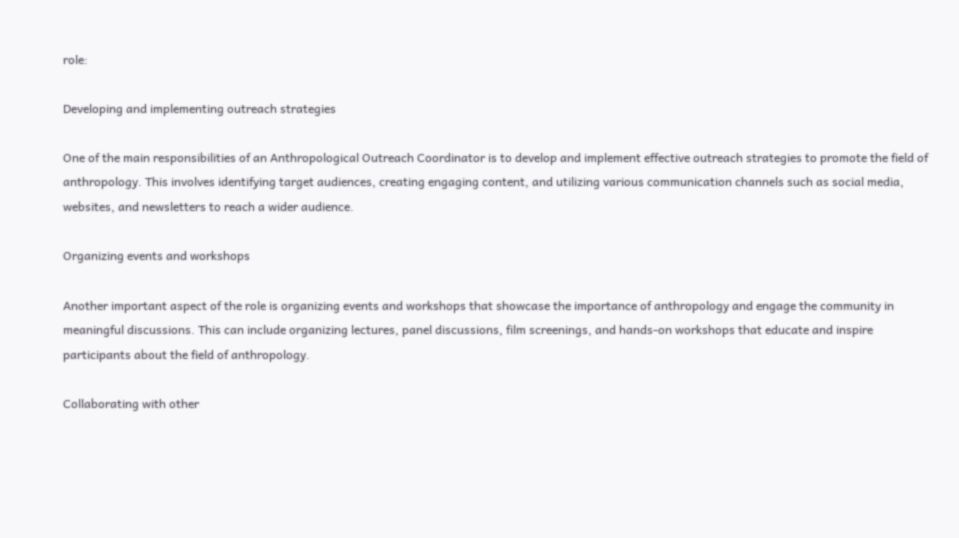role:

Developing and implementing outreach strategies

One of the main responsibilities of an Anthropological Outreach Coordinator is to develop and implement effective outreach strategies to promote the field of anthropology. This involves identifying target audiences, creating engaging content, and utilizing various communication channels such as social media, websites, and newsletters to reach a wider audience.

Organizing events and workshops

Another important aspect of the role is organizing events and workshops that showcase the importance of anthropology and engage the community in meaningful discussions. This can include organizing lectures, panel discussions, film screenings, and hands-on workshops that educate and inspire participants about the field of anthropology.

Collaborating with other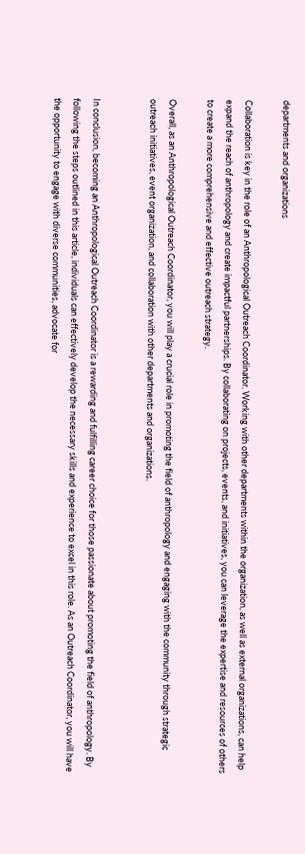departments and organizations

Collaboration is key in the role of an Anthropological Outreach Coordinator. Working with other departments within the organization, as well as external organizations, can help expand the reach of anthropology and create impactful partnerships. By collaborating on projects, events, and initiatives, you can leverage the expertise and resources of others to create a more comprehensive and effective outreach strategy.

Overall, as an Anthropological Outreach Coordinator, you will play a crucial role in promoting the field of anthropology and engaging with the community through strategic outreach initiatives, event organization, and collaboration with other departments and organizations.


In conclusion, becoming an Anthropological Outreach Coordinator is a rewarding and fulfilling career choice for those passionate about promoting the field of anthropology. By following the steps outlined in this article, individuals can effectively develop the necessary skills and experience to excel in this role. As an Outreach Coordinator, you will have the opportunity to engage with diverse communities, advocate for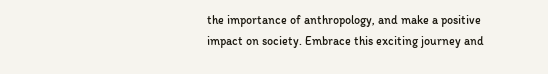the importance of anthropology, and make a positive impact on society. Embrace this exciting journey and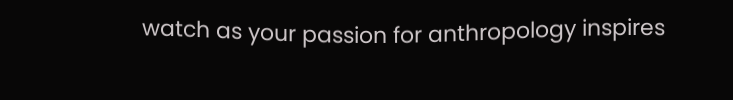watch as your passion for anthropology inspires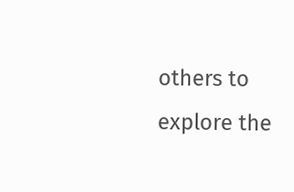others to explore the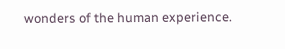wonders of the human experience.